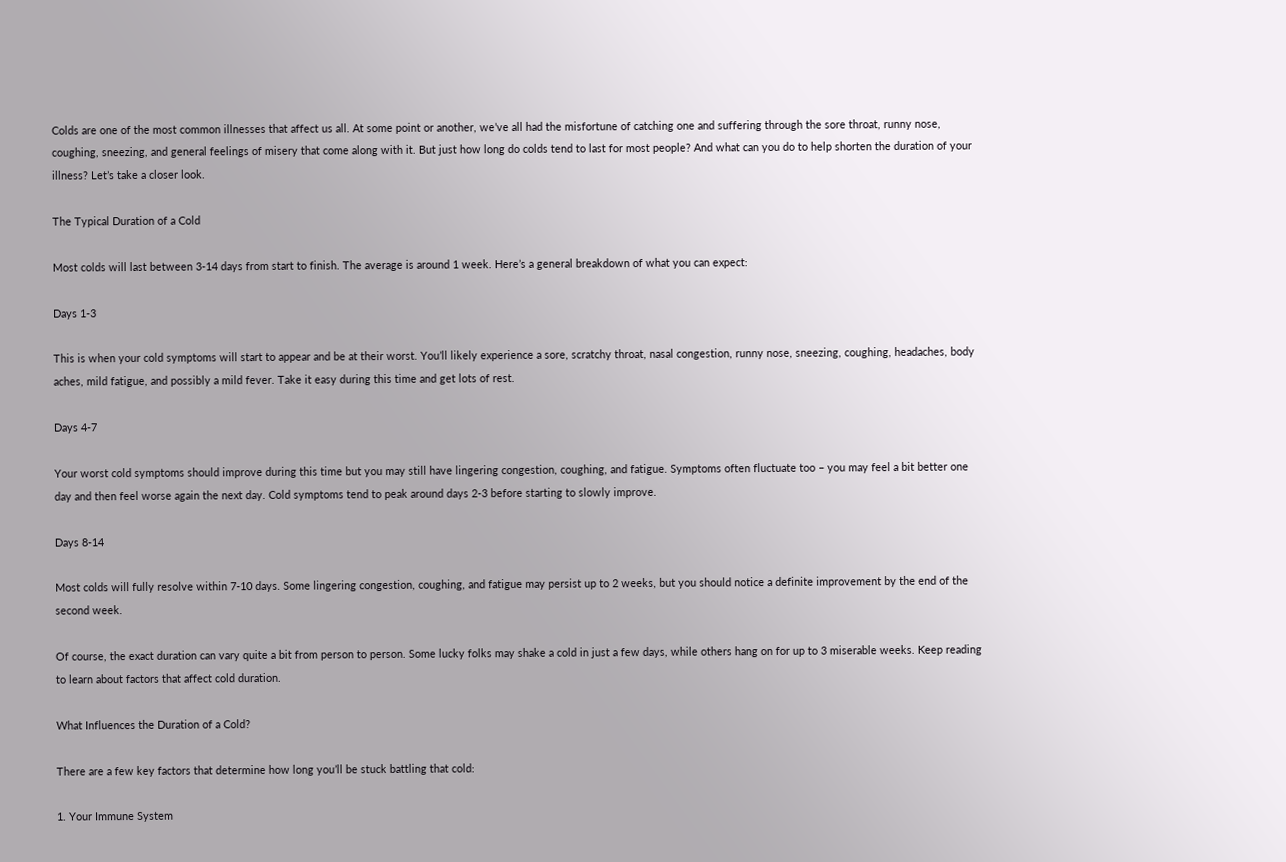Colds are one of the most common illnesses that affect us all. At some point or another, we’ve all had the misfortune of catching one and suffering through the sore throat, runny nose, coughing, sneezing, and general feelings of misery that come along with it. But just how long do colds tend to last for most people? And what can you do to help shorten the duration of your illness? Let’s take a closer look.

The Typical Duration of a Cold

Most colds will last between 3-14 days from start to finish. The average is around 1 week. Here’s a general breakdown of what you can expect:

Days 1-3

This is when your cold symptoms will start to appear and be at their worst. You’ll likely experience a sore, scratchy throat, nasal congestion, runny nose, sneezing, coughing, headaches, body aches, mild fatigue, and possibly a mild fever. Take it easy during this time and get lots of rest.

Days 4-7

Your worst cold symptoms should improve during this time but you may still have lingering congestion, coughing, and fatigue. Symptoms often fluctuate too – you may feel a bit better one day and then feel worse again the next day. Cold symptoms tend to peak around days 2-3 before starting to slowly improve.

Days 8-14

Most colds will fully resolve within 7-10 days. Some lingering congestion, coughing, and fatigue may persist up to 2 weeks, but you should notice a definite improvement by the end of the second week.

Of course, the exact duration can vary quite a bit from person to person. Some lucky folks may shake a cold in just a few days, while others hang on for up to 3 miserable weeks. Keep reading to learn about factors that affect cold duration.

What Influences the Duration of a Cold?

There are a few key factors that determine how long you’ll be stuck battling that cold:

1. Your Immune System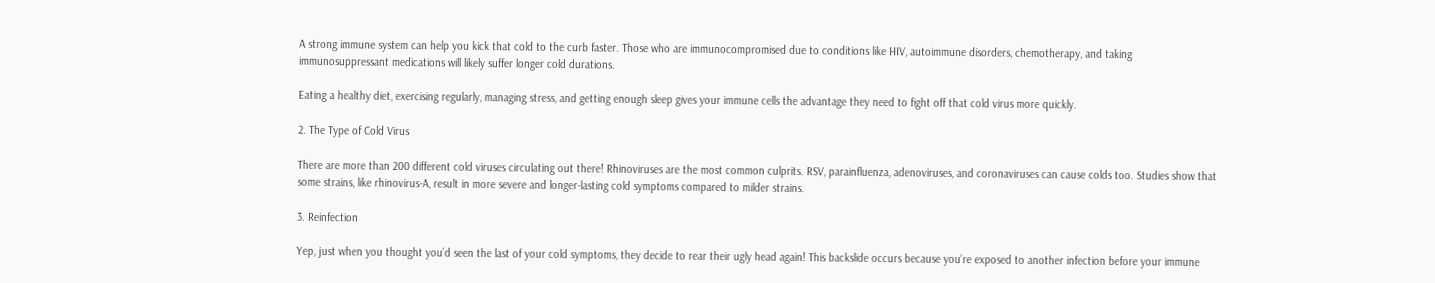A strong immune system can help you kick that cold to the curb faster. Those who are immunocompromised due to conditions like HIV, autoimmune disorders, chemotherapy, and taking immunosuppressant medications will likely suffer longer cold durations.

Eating a healthy diet, exercising regularly, managing stress, and getting enough sleep gives your immune cells the advantage they need to fight off that cold virus more quickly.

2. The Type of Cold Virus

There are more than 200 different cold viruses circulating out there! Rhinoviruses are the most common culprits. RSV, parainfluenza, adenoviruses, and coronaviruses can cause colds too. Studies show that some strains, like rhinovirus-A, result in more severe and longer-lasting cold symptoms compared to milder strains.

3. Reinfection

Yep, just when you thought you’d seen the last of your cold symptoms, they decide to rear their ugly head again! This backslide occurs because you’re exposed to another infection before your immune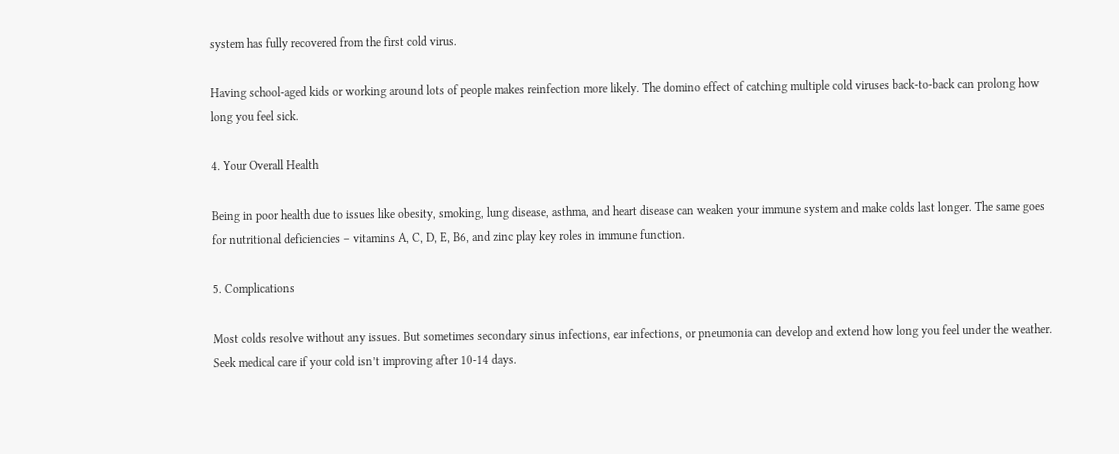system has fully recovered from the first cold virus.

Having school-aged kids or working around lots of people makes reinfection more likely. The domino effect of catching multiple cold viruses back-to-back can prolong how long you feel sick.

4. Your Overall Health

Being in poor health due to issues like obesity, smoking, lung disease, asthma, and heart disease can weaken your immune system and make colds last longer. The same goes for nutritional deficiencies – vitamins A, C, D, E, B6, and zinc play key roles in immune function.

5. Complications

Most colds resolve without any issues. But sometimes secondary sinus infections, ear infections, or pneumonia can develop and extend how long you feel under the weather. Seek medical care if your cold isn’t improving after 10-14 days.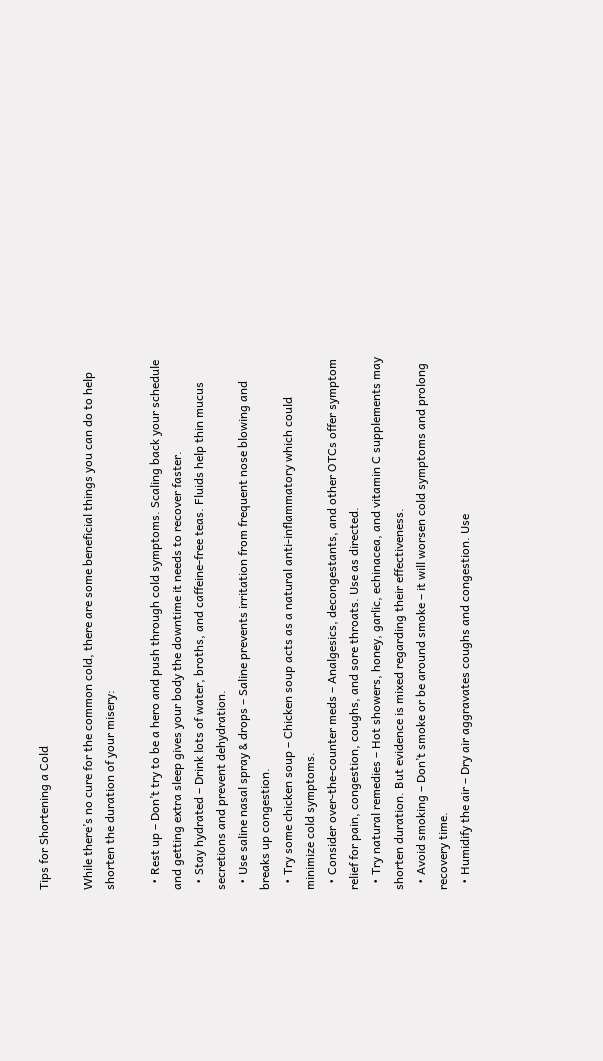Tips for Shortening a Cold

While there’s no cure for the common cold, there are some beneficial things you can do to help shorten the duration of your misery:

  • Rest up – Don’t try to be a hero and push through cold symptoms. Scaling back your schedule and getting extra sleep gives your body the downtime it needs to recover faster.
  • Stay hydrated – Drink lots of water, broths, and caffeine-free teas. Fluids help thin mucus secretions and prevent dehydration.
  • Use saline nasal spray & drops – Saline prevents irritation from frequent nose blowing and breaks up congestion.
  • Try some chicken soup – Chicken soup acts as a natural anti-inflammatory which could minimize cold symptoms.
  • Consider over-the-counter meds – Analgesics, decongestants, and other OTCs offer symptom relief for pain, congestion, coughs, and sore throats. Use as directed.
  • Try natural remedies – Hot showers, honey, garlic, echinacea, and vitamin C supplements may shorten duration. But evidence is mixed regarding their effectiveness.
  • Avoid smoking – Don’t smoke or be around smoke – it will worsen cold symptoms and prolong recovery time.
  • Humidify the air – Dry air aggravates coughs and congestion. Use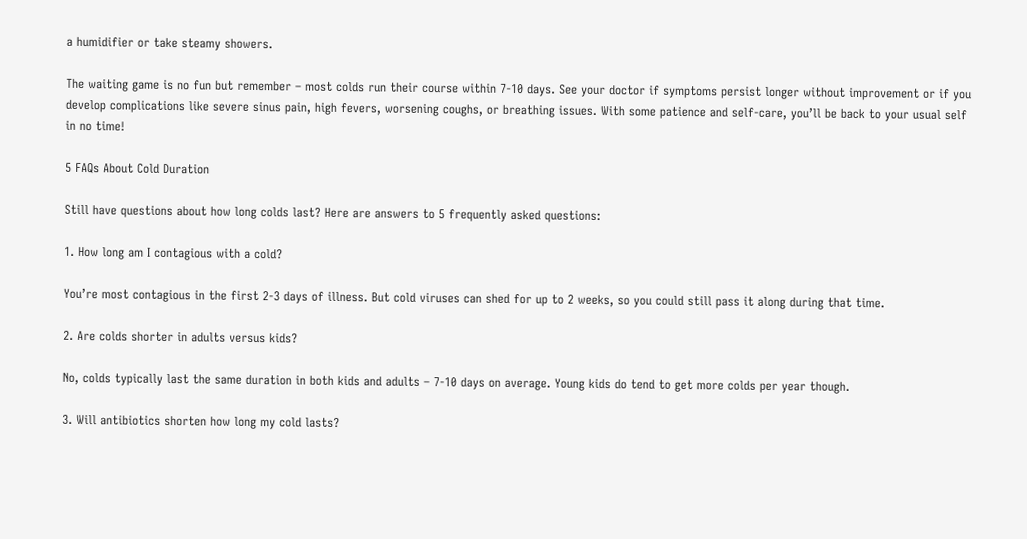a humidifier or take steamy showers.

The waiting game is no fun but remember – most colds run their course within 7-10 days. See your doctor if symptoms persist longer without improvement or if you develop complications like severe sinus pain, high fevers, worsening coughs, or breathing issues. With some patience and self-care, you’ll be back to your usual self in no time!

5 FAQs About Cold Duration

Still have questions about how long colds last? Here are answers to 5 frequently asked questions:

1. How long am I contagious with a cold?

You’re most contagious in the first 2-3 days of illness. But cold viruses can shed for up to 2 weeks, so you could still pass it along during that time.

2. Are colds shorter in adults versus kids?

No, colds typically last the same duration in both kids and adults – 7-10 days on average. Young kids do tend to get more colds per year though.

3. Will antibiotics shorten how long my cold lasts?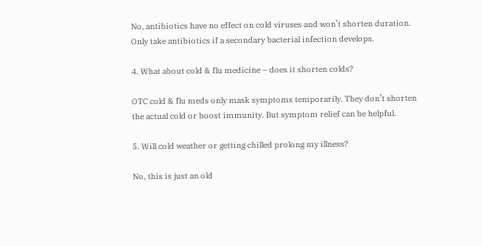No, antibiotics have no effect on cold viruses and won’t shorten duration. Only take antibiotics if a secondary bacterial infection develops.

4. What about cold & flu medicine – does it shorten colds?

OTC cold & flu meds only mask symptoms temporarily. They don’t shorten the actual cold or boost immunity. But symptom relief can be helpful.

5. Will cold weather or getting chilled prolong my illness?

No, this is just an old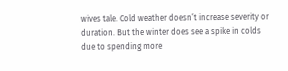wives tale. Cold weather doesn’t increase severity or duration. But the winter does see a spike in colds due to spending more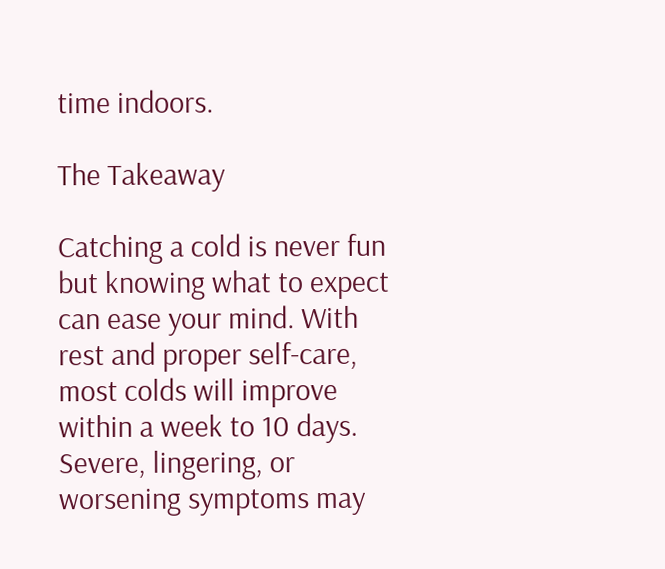time indoors.

The Takeaway

Catching a cold is never fun but knowing what to expect can ease your mind. With rest and proper self-care, most colds will improve within a week to 10 days. Severe, lingering, or worsening symptoms may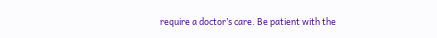require a doctor’s care. Be patient with the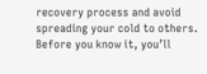recovery process and avoid spreading your cold to others. Before you know it, you’ll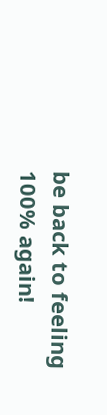be back to feeling 100% again!